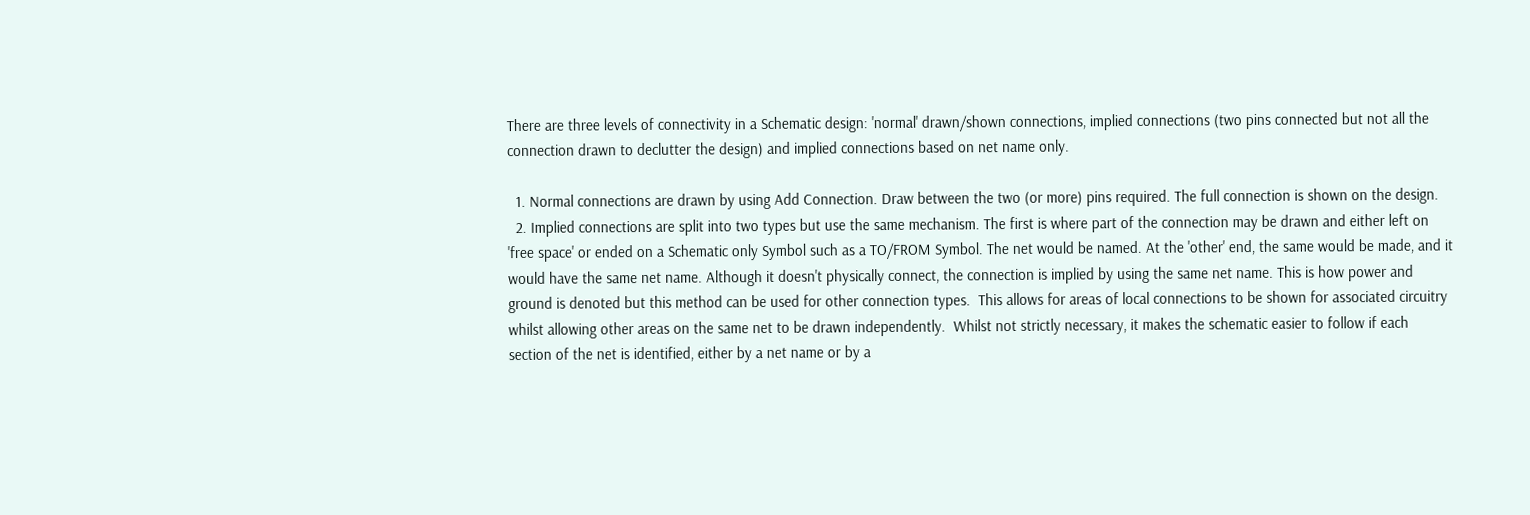There are three levels of connectivity in a Schematic design: 'normal' drawn/shown connections, implied connections (two pins connected but not all the connection drawn to declutter the design) and implied connections based on net name only.

  1. Normal connections are drawn by using Add Connection. Draw between the two (or more) pins required. The full connection is shown on the design.
  2. Implied connections are split into two types but use the same mechanism. The first is where part of the connection may be drawn and either left on 'free space' or ended on a Schematic only Symbol such as a TO/FROM Symbol. The net would be named. At the 'other' end, the same would be made, and it would have the same net name. Although it doesn't physically connect, the connection is implied by using the same net name. This is how power and ground is denoted but this method can be used for other connection types.  This allows for areas of local connections to be shown for associated circuitry whilst allowing other areas on the same net to be drawn independently.  Whilst not strictly necessary, it makes the schematic easier to follow if each section of the net is identified, either by a net name or by a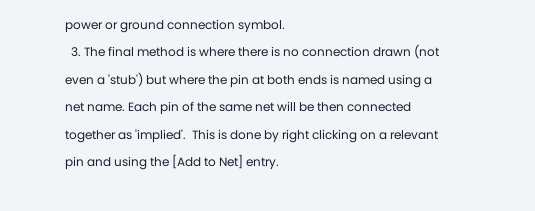power or ground connection symbol.
  3. The final method is where there is no connection drawn (not even a 'stub') but where the pin at both ends is named using a net name. Each pin of the same net will be then connected together as 'implied'.  This is done by right clicking on a relevant pin and using the [Add to Net] entry.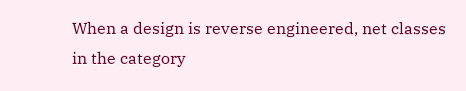When a design is reverse engineered, net classes in the category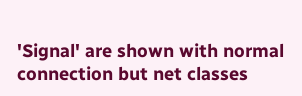'Signal' are shown with normal connection but net classes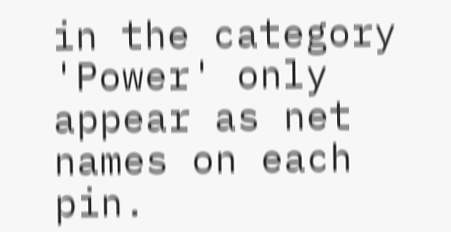in the category 'Power' only appear as net names on each pin.